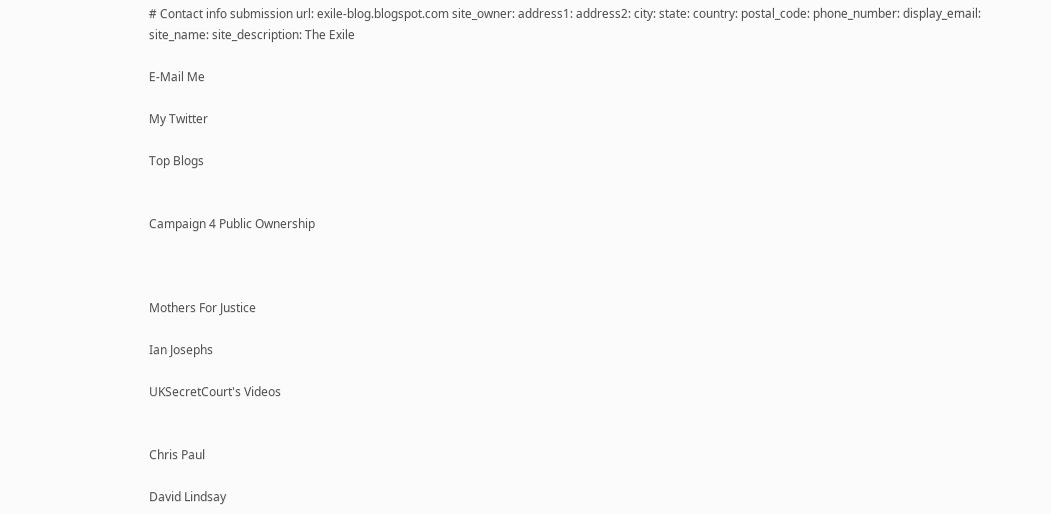# Contact info submission url: exile-blog.blogspot.com site_owner: address1: address2: city: state: country: postal_code: phone_number: display_email: site_name: site_description: The Exile

E-Mail Me

My Twitter

Top Blogs


Campaign 4 Public Ownership



Mothers For Justice

Ian Josephs

UKSecretCourt's Videos


Chris Paul

David Lindsay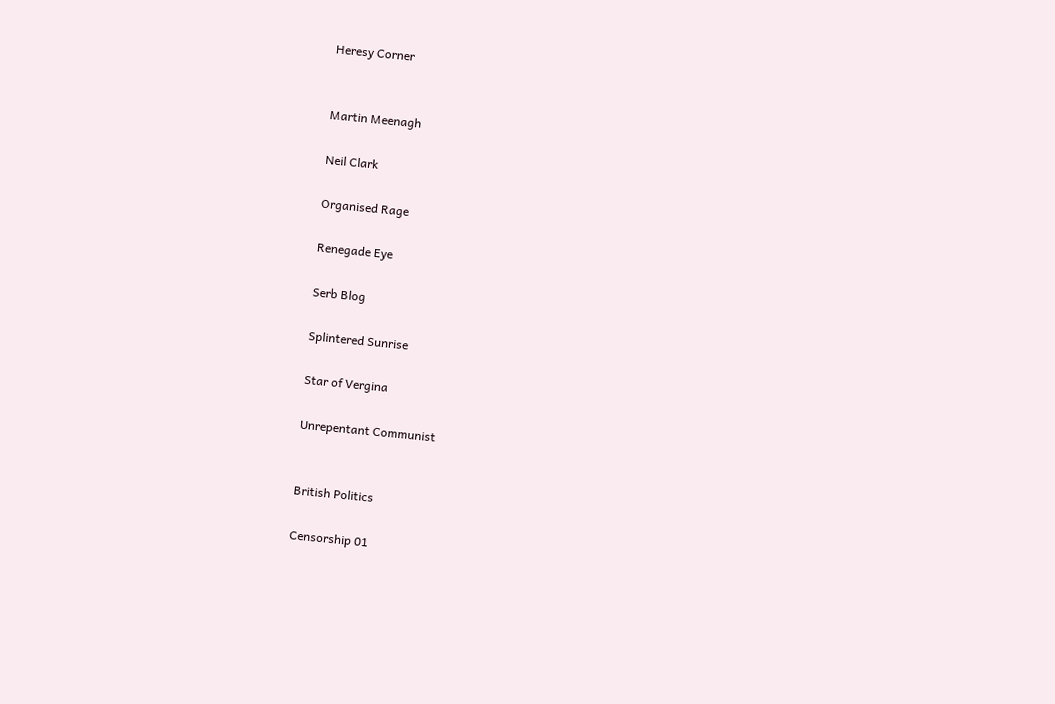Heresy Corner


Martin Meenagh

Neil Clark

Organised Rage

Renegade Eye

Serb Blog

Splintered Sunrise

Star of Vergina

Unrepentant Communist


British Politics

Censorship 01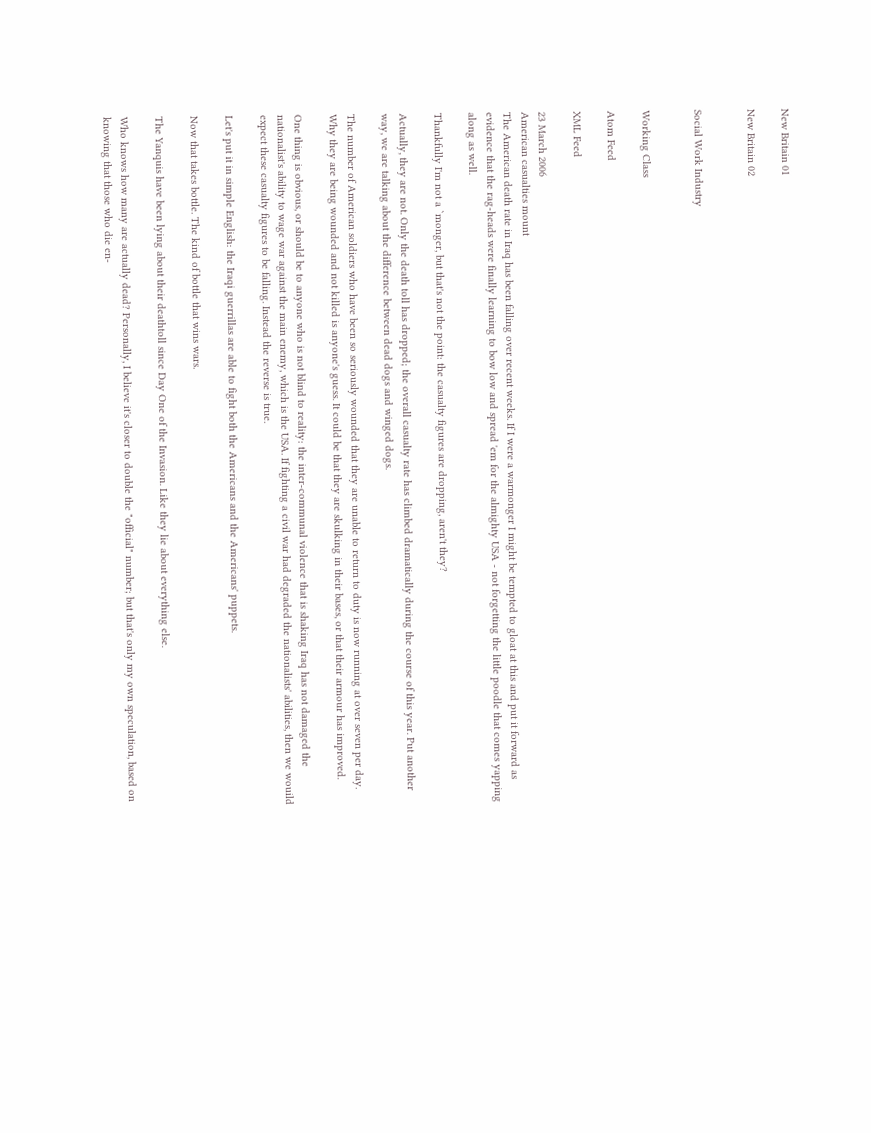New Britain 01

New Britain 02


Social Work Industry


Working Class

Atom Feed

XML Feed

23 March 2006
American casualties mount
The American death rate in Iraq has been falling over recent weeks. If I were a warmonger I might be tempted to gloat at this and put it forward as evidence that the rag-heads were finally learning to bow low and spread 'em for the almighty USA - not forgetting the little poodle that comes yapping along as well.

Thankfully I'm not a `monger, but that's not the point: the casualty figures are dropping, aren't they?

Actually, they are not. Only the death toll has dropped; the overall casualty rate has climbed dramatically during the course of this year. Put another way, we are talking about the difference between dead dogs and winged dogs.

The number of American soldiers who have been so seriously wounded that they are unable to return to duty is now running at over seven per day. Why they are being wounded and not killed is anyone's guess. It could be that they are skulking in their bases, or that their armour has improved.

One thing is obvious, or should be to anyone who is not blind to reality: the inter-communal violence that is shaking Iraq has not damaged the nationalist's ability to wage war against the main enemy, which is the USA. If fighting a civil war had degraded the nationalists' abilities, then we wouild expect these casualty figures to be falling. Instead the reverse is true.

Let's put it in simple English: the Iraqi guerrillas are able to fight both the Americans and the Americans' puppets.

Now that takes bottle. The kind of bottle that wins wars.

The Yanquis have been lying about their deathtoll since Day One of the Invasion. Like they lie about everything else.

Who knows how many are actually dead? Personally, I believe it's closer to double the "official" number; but that's only my own speculation, based on knowing that those who die en-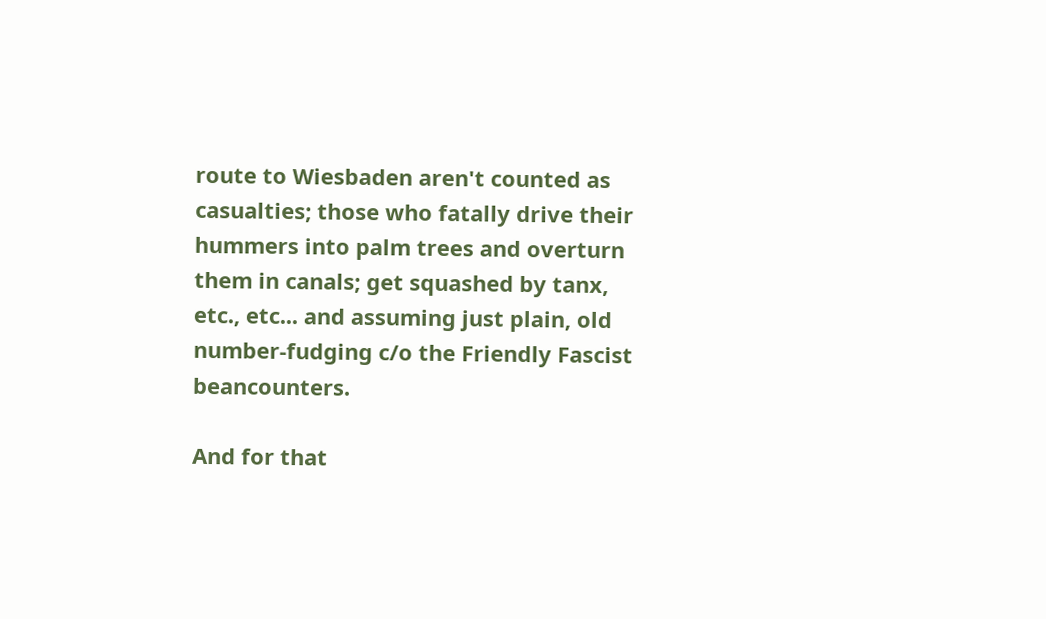route to Wiesbaden aren't counted as casualties; those who fatally drive their hummers into palm trees and overturn them in canals; get squashed by tanx, etc., etc... and assuming just plain, old number-fudging c/o the Friendly Fascist beancounters.

And for that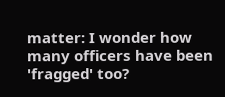matter: I wonder how many officers have been 'fragged' too?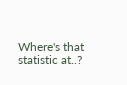Where's that statistic at..?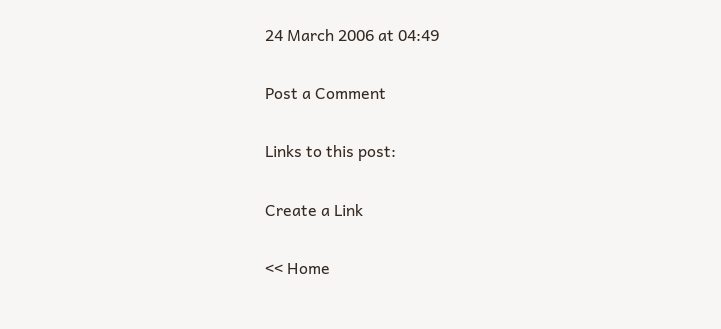24 March 2006 at 04:49

Post a Comment

Links to this post:

Create a Link

<< Home